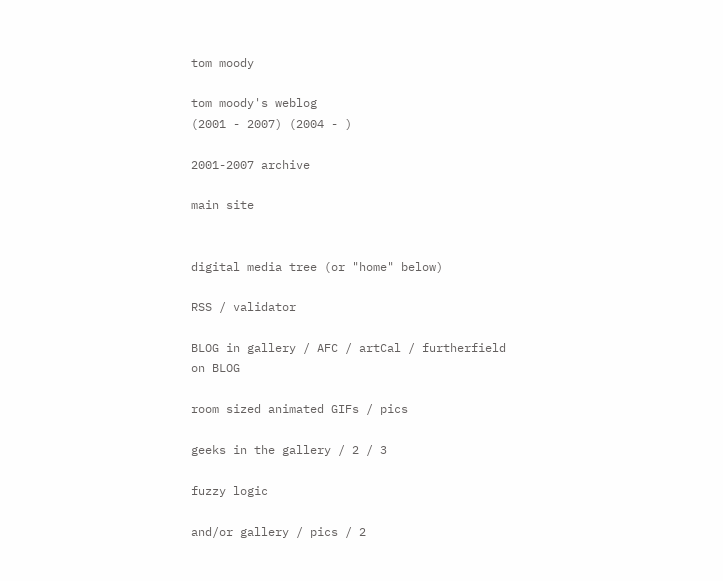tom moody

tom moody's weblog
(2001 - 2007) (2004 - )

2001-2007 archive

main site


digital media tree (or "home" below)

RSS / validator

BLOG in gallery / AFC / artCal / furtherfield on BLOG

room sized animated GIFs / pics

geeks in the gallery / 2 / 3

fuzzy logic

and/or gallery / pics / 2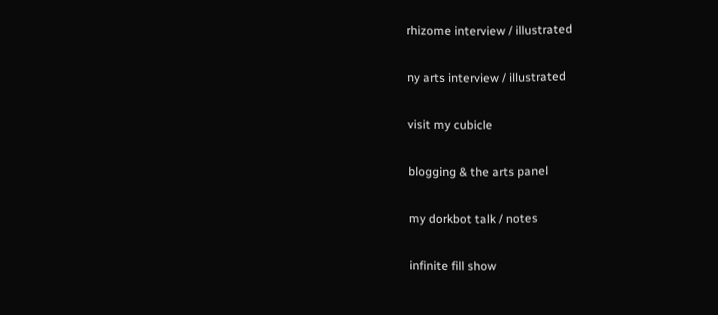rhizome interview / illustrated

ny arts interview / illustrated

visit my cubicle

blogging & the arts panel

my dorkbot talk / notes

infinite fill show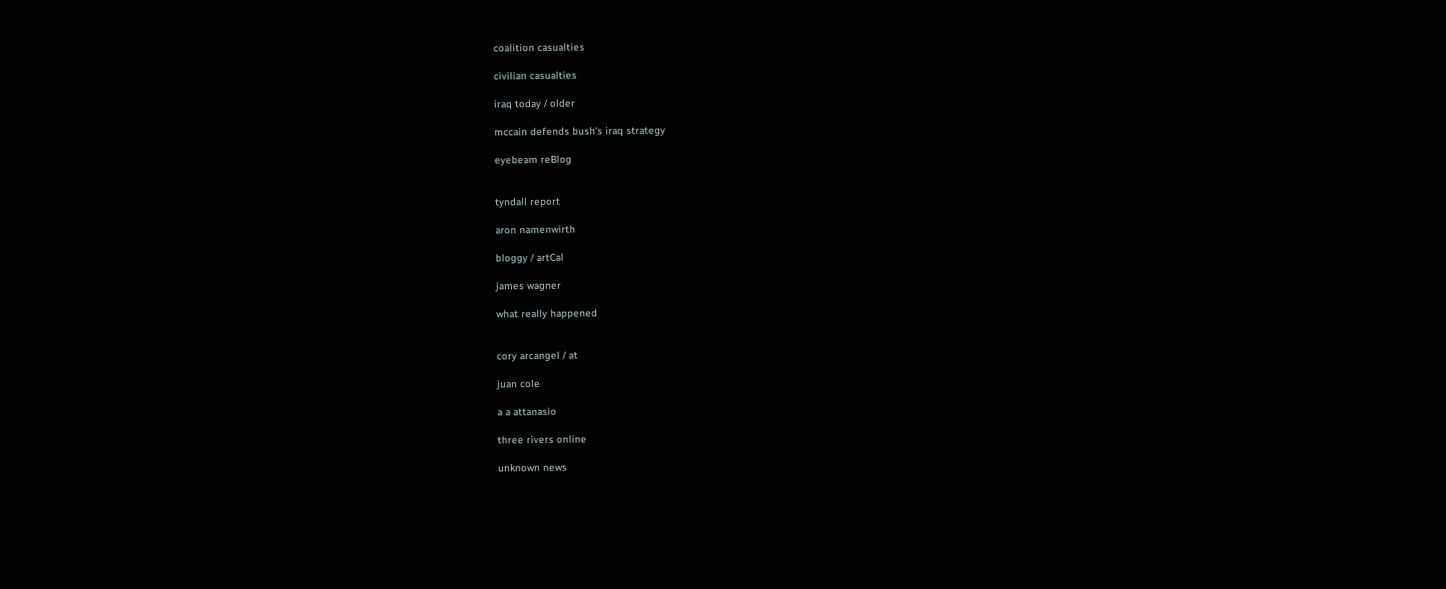coalition casualties

civilian casualties

iraq today / older

mccain defends bush's iraq strategy

eyebeam reBlog


tyndall report

aron namenwirth

bloggy / artCal

james wagner

what really happened


cory arcangel / at

juan cole

a a attanasio

three rivers online

unknown news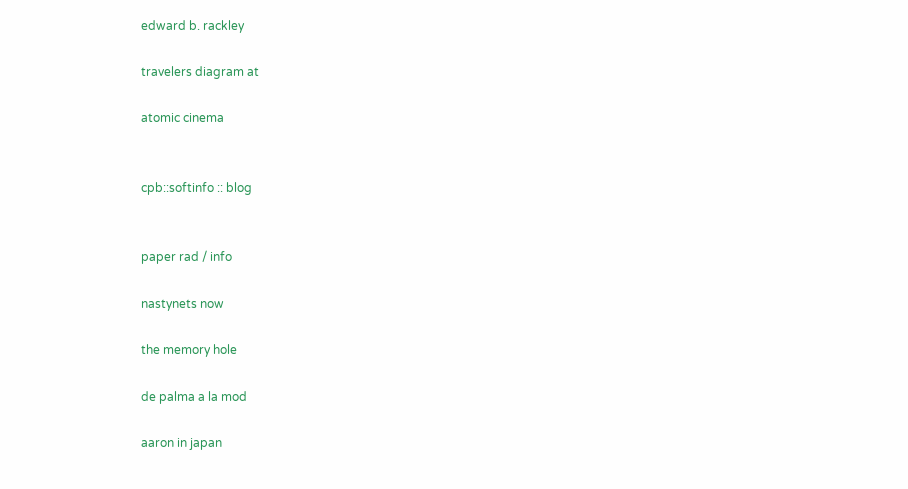edward b. rackley

travelers diagram at

atomic cinema


cpb::softinfo :: blog


paper rad / info

nastynets now

the memory hole

de palma a la mod

aaron in japan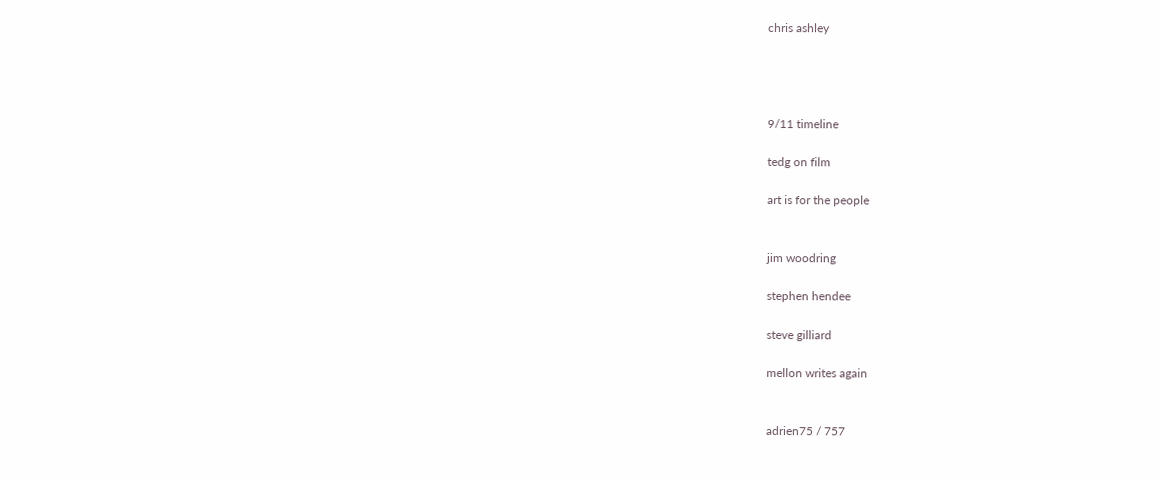chris ashley




9/11 timeline

tedg on film

art is for the people


jim woodring

stephen hendee

steve gilliard

mellon writes again


adrien75 / 757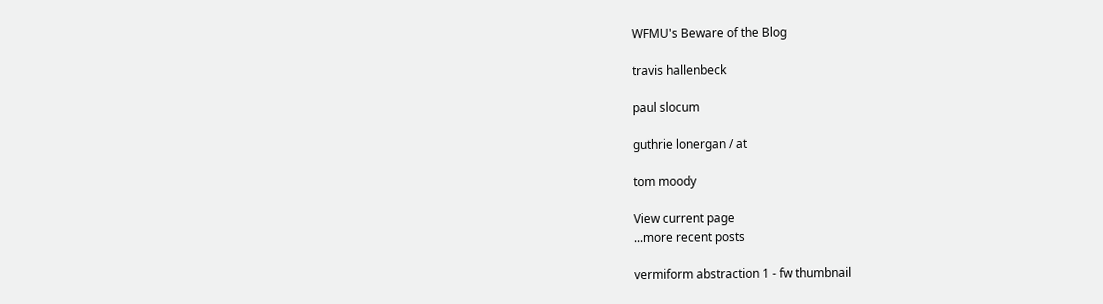WFMU's Beware of the Blog

travis hallenbeck

paul slocum

guthrie lonergan / at

tom moody

View current page
...more recent posts

vermiform abstraction 1 - fw thumbnail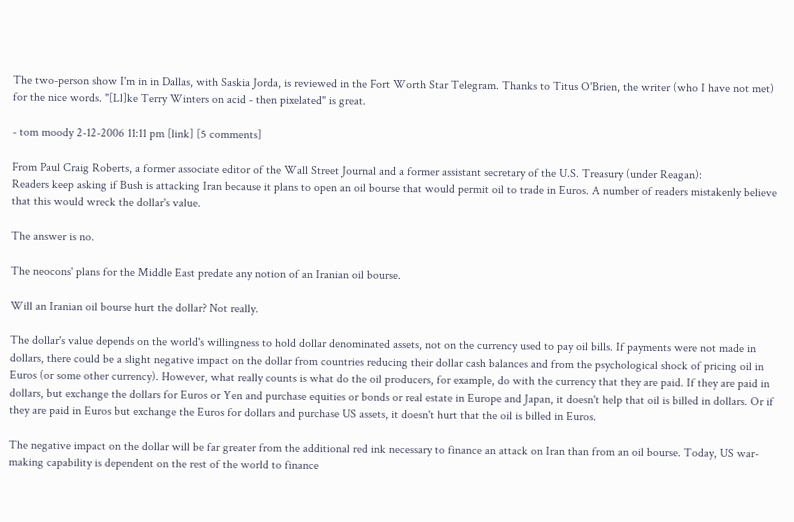The two-person show I'm in in Dallas, with Saskia Jorda, is reviewed in the Fort Worth Star Telegram. Thanks to Titus O'Brien, the writer (who I have not met) for the nice words. "[Ll]ke Terry Winters on acid - then pixelated" is great.

- tom moody 2-12-2006 11:11 pm [link] [5 comments]

From Paul Craig Roberts, a former associate editor of the Wall Street Journal and a former assistant secretary of the U.S. Treasury (under Reagan):
Readers keep asking if Bush is attacking Iran because it plans to open an oil bourse that would permit oil to trade in Euros. A number of readers mistakenly believe that this would wreck the dollar's value.

The answer is no.

The neocons' plans for the Middle East predate any notion of an Iranian oil bourse.

Will an Iranian oil bourse hurt the dollar? Not really.

The dollar's value depends on the world's willingness to hold dollar denominated assets, not on the currency used to pay oil bills. If payments were not made in dollars, there could be a slight negative impact on the dollar from countries reducing their dollar cash balances and from the psychological shock of pricing oil in Euros (or some other currency). However, what really counts is what do the oil producers, for example, do with the currency that they are paid. If they are paid in dollars, but exchange the dollars for Euros or Yen and purchase equities or bonds or real estate in Europe and Japan, it doesn't help that oil is billed in dollars. Or if they are paid in Euros but exchange the Euros for dollars and purchase US assets, it doesn't hurt that the oil is billed in Euros.

The negative impact on the dollar will be far greater from the additional red ink necessary to finance an attack on Iran than from an oil bourse. Today, US war-making capability is dependent on the rest of the world to finance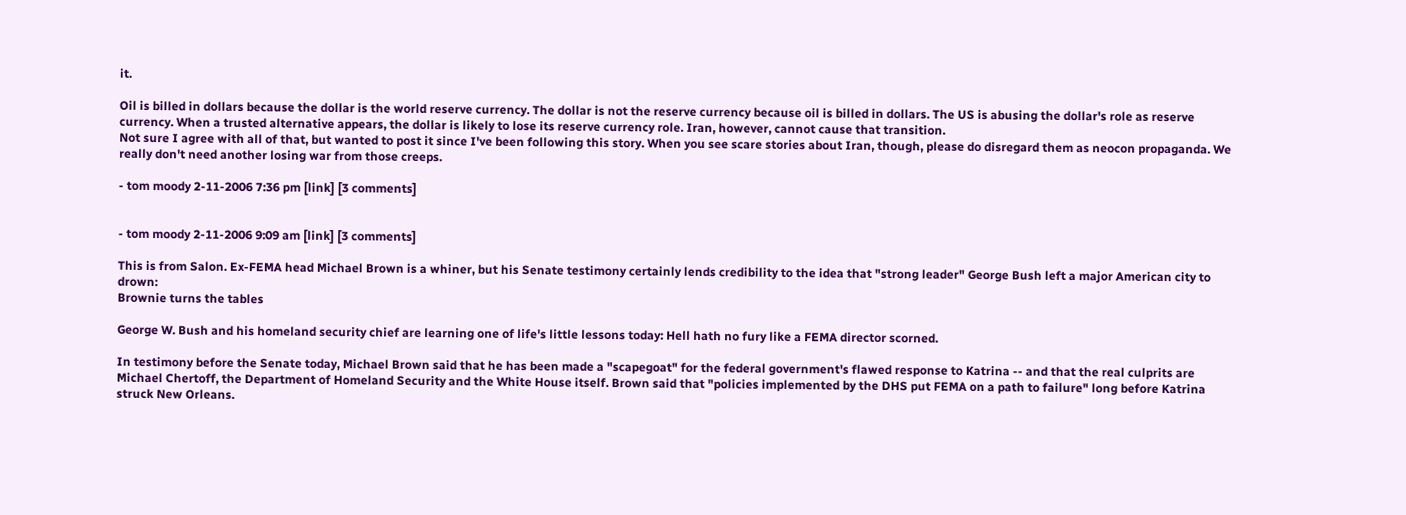it.

Oil is billed in dollars because the dollar is the world reserve currency. The dollar is not the reserve currency because oil is billed in dollars. The US is abusing the dollar's role as reserve currency. When a trusted alternative appears, the dollar is likely to lose its reserve currency role. Iran, however, cannot cause that transition.
Not sure I agree with all of that, but wanted to post it since I've been following this story. When you see scare stories about Iran, though, please do disregard them as neocon propaganda. We really don't need another losing war from those creeps.

- tom moody 2-11-2006 7:36 pm [link] [3 comments]


- tom moody 2-11-2006 9:09 am [link] [3 comments]

This is from Salon. Ex-FEMA head Michael Brown is a whiner, but his Senate testimony certainly lends credibility to the idea that "strong leader" George Bush left a major American city to drown:
Brownie turns the tables

George W. Bush and his homeland security chief are learning one of life's little lessons today: Hell hath no fury like a FEMA director scorned.

In testimony before the Senate today, Michael Brown said that he has been made a "scapegoat" for the federal government's flawed response to Katrina -- and that the real culprits are Michael Chertoff, the Department of Homeland Security and the White House itself. Brown said that "policies implemented by the DHS put FEMA on a path to failure" long before Katrina struck New Orleans.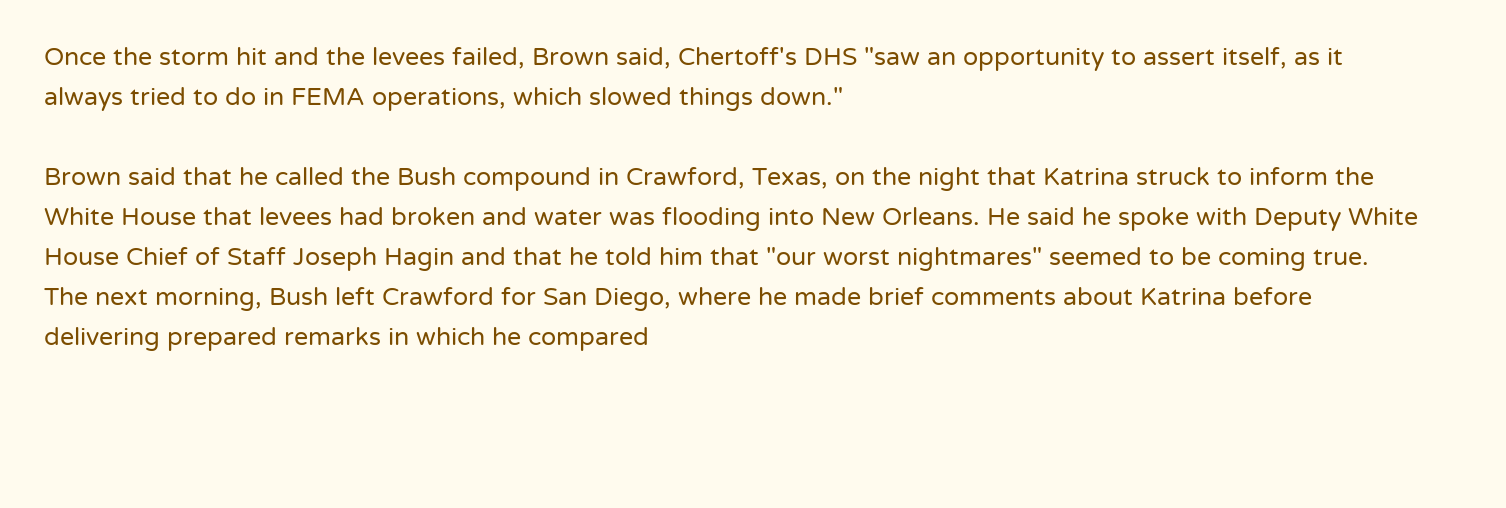Once the storm hit and the levees failed, Brown said, Chertoff's DHS "saw an opportunity to assert itself, as it always tried to do in FEMA operations, which slowed things down."

Brown said that he called the Bush compound in Crawford, Texas, on the night that Katrina struck to inform the White House that levees had broken and water was flooding into New Orleans. He said he spoke with Deputy White House Chief of Staff Joseph Hagin and that he told him that "our worst nightmares" seemed to be coming true. The next morning, Bush left Crawford for San Diego, where he made brief comments about Katrina before delivering prepared remarks in which he compared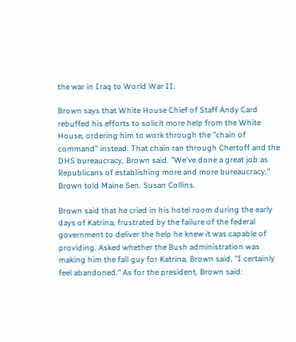the war in Iraq to World War II.

Brown says that White House Chief of Staff Andy Card rebuffed his efforts to solicit more help from the White House, ordering him to work through the "chain of command" instead. That chain ran through Chertoff and the DHS bureaucracy, Brown said. "We've done a great job as Republicans of establishing more and more bureaucracy," Brown told Maine Sen. Susan Collins.

Brown said that he cried in his hotel room during the early days of Katrina, frustrated by the failure of the federal government to deliver the help he knew it was capable of providing. Asked whether the Bush administration was making him the fall guy for Katrina, Brown said, "I certainly feel abandoned." As for the president, Brown said: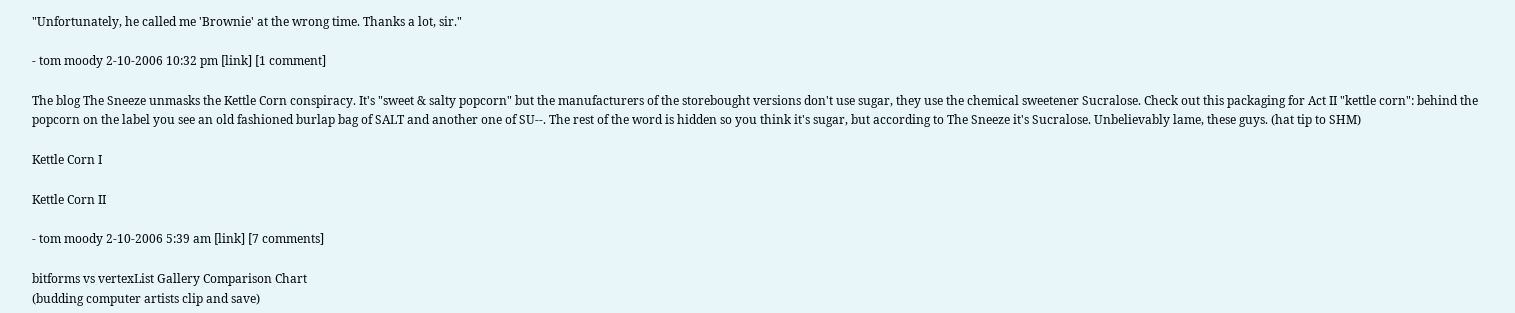"Unfortunately, he called me 'Brownie' at the wrong time. Thanks a lot, sir."

- tom moody 2-10-2006 10:32 pm [link] [1 comment]

The blog The Sneeze unmasks the Kettle Corn conspiracy. It's "sweet & salty popcorn" but the manufacturers of the storebought versions don't use sugar, they use the chemical sweetener Sucralose. Check out this packaging for Act II "kettle corn": behind the popcorn on the label you see an old fashioned burlap bag of SALT and another one of SU--. The rest of the word is hidden so you think it's sugar, but according to The Sneeze it's Sucralose. Unbelievably lame, these guys. (hat tip to SHM)

Kettle Corn I

Kettle Corn II

- tom moody 2-10-2006 5:39 am [link] [7 comments]

bitforms vs vertexList Gallery Comparison Chart
(budding computer artists clip and save)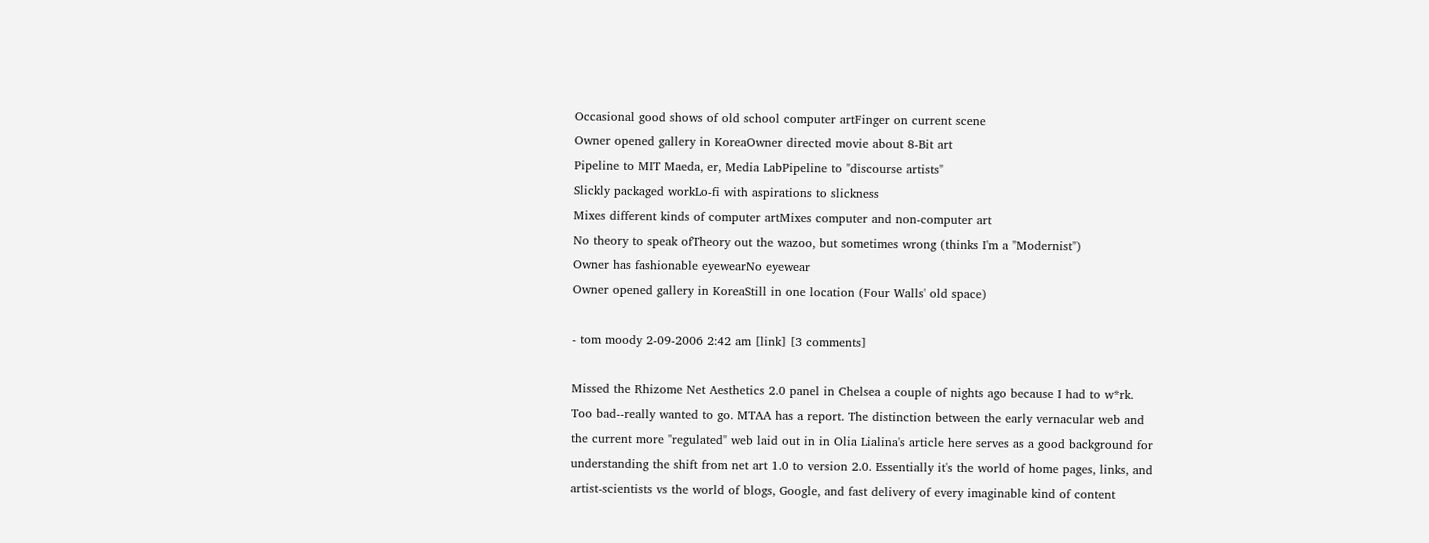Occasional good shows of old school computer artFinger on current scene
Owner opened gallery in KoreaOwner directed movie about 8-Bit art
Pipeline to MIT Maeda, er, Media LabPipeline to "discourse artists"
Slickly packaged workLo-fi with aspirations to slickness
Mixes different kinds of computer artMixes computer and non-computer art
No theory to speak ofTheory out the wazoo, but sometimes wrong (thinks I'm a "Modernist")
Owner has fashionable eyewearNo eyewear
Owner opened gallery in KoreaStill in one location (Four Walls' old space)

- tom moody 2-09-2006 2:42 am [link] [3 comments]

Missed the Rhizome Net Aesthetics 2.0 panel in Chelsea a couple of nights ago because I had to w*rk. Too bad--really wanted to go. MTAA has a report. The distinction between the early vernacular web and the current more "regulated" web laid out in in Olia Lialina's article here serves as a good background for understanding the shift from net art 1.0 to version 2.0. Essentially it's the world of home pages, links, and artist-scientists vs the world of blogs, Google, and fast delivery of every imaginable kind of content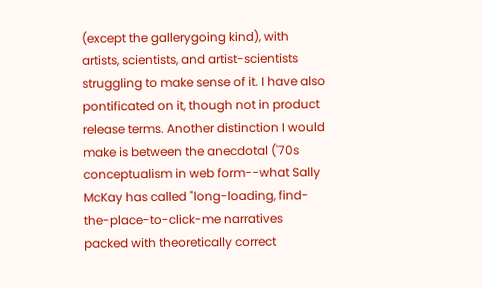(except the gallerygoing kind), with artists, scientists, and artist-scientists struggling to make sense of it. I have also pontificated on it, though not in product release terms. Another distinction I would make is between the anecdotal ('70s conceptualism in web form--what Sally McKay has called "long-loading, find-the-place-to-click-me narratives packed with theoretically correct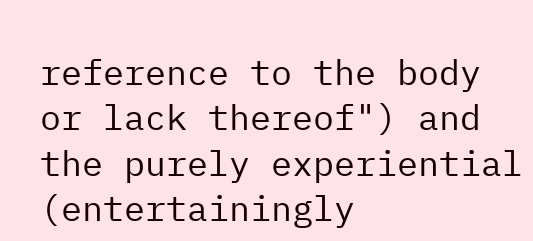reference to the body or lack thereof") and the purely experiential (entertainingly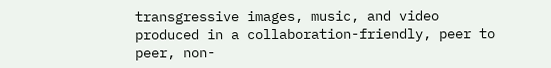transgressive images, music, and video produced in a collaboration-friendly, peer to peer, non-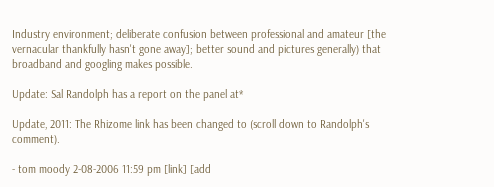Industry environment; deliberate confusion between professional and amateur [the vernacular thankfully hasn't gone away]; better sound and pictures generally) that broadband and googling makes possible.

Update: Sal Randolph has a report on the panel at*

Update, 2011: The Rhizome link has been changed to (scroll down to Randolph's comment).

- tom moody 2-08-2006 11:59 pm [link] [add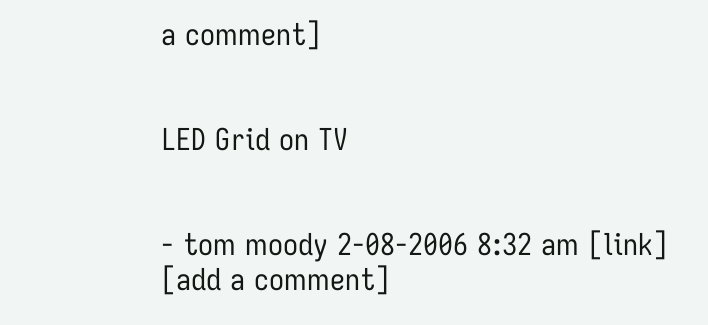a comment]


LED Grid on TV


- tom moody 2-08-2006 8:32 am [link] [add a comment]